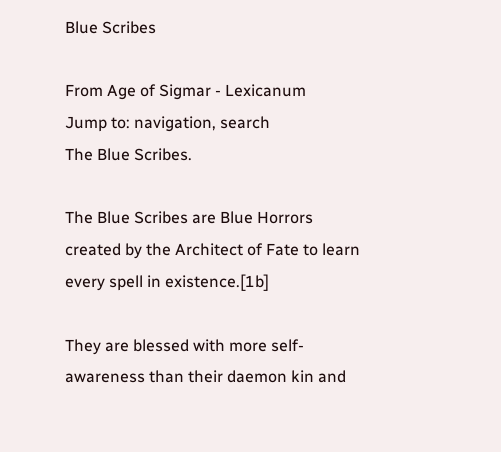Blue Scribes

From Age of Sigmar - Lexicanum
Jump to: navigation, search
The Blue Scribes.

The Blue Scribes are Blue Horrors created by the Architect of Fate to learn every spell in existence.[1b]

They are blessed with more self-awareness than their daemon kin and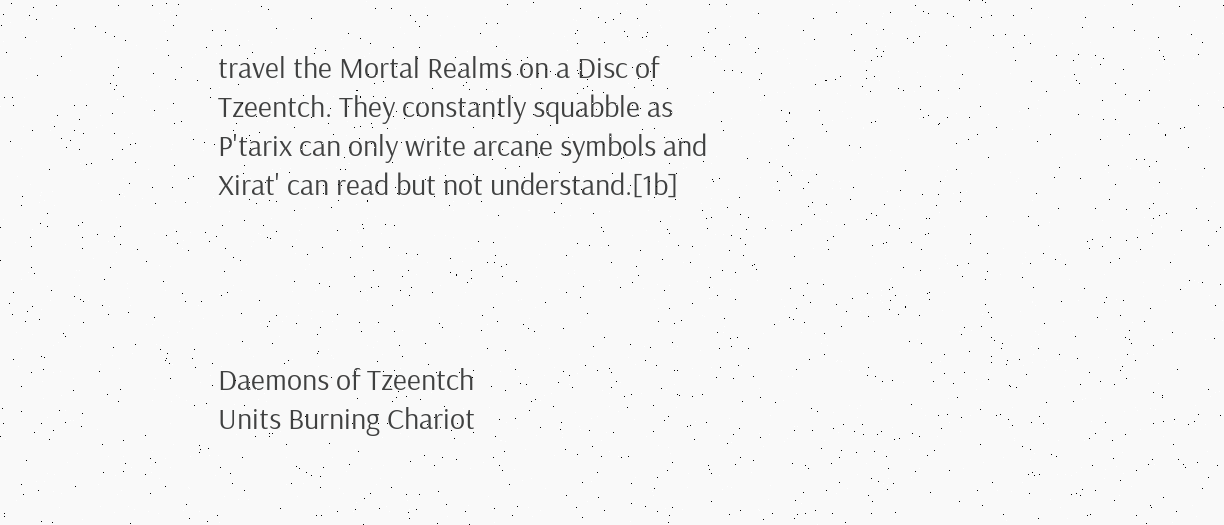travel the Mortal Realms on a Disc of Tzeentch. They constantly squabble as P'tarix can only write arcane symbols and Xirat' can read but not understand.[1b]




Daemons of Tzeentch
Units Burning Chariot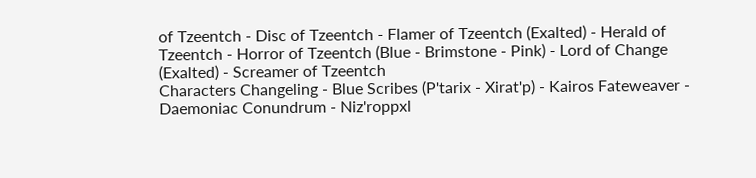of Tzeentch - Disc of Tzeentch - Flamer of Tzeentch (Exalted) - Herald of Tzeentch - Horror of Tzeentch (Blue - Brimstone - Pink) - Lord of Change (Exalted) - Screamer of Tzeentch
Characters Changeling - Blue Scribes (P'tarix - Xirat'p) - Kairos Fateweaver - Daemoniac Conundrum - Niz'roppxl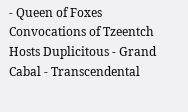- Queen of Foxes
Convocations of Tzeentch Hosts Duplicitous - Grand Cabal - Transcendental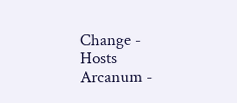Change - Hosts Arcanum -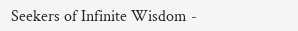Seekers of Infinite Wisdom -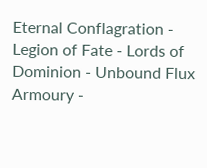Eternal Conflagration - Legion of Fate - Lords of Dominion - Unbound Flux
Armoury -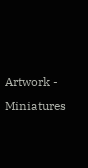Artwork - Miniatures